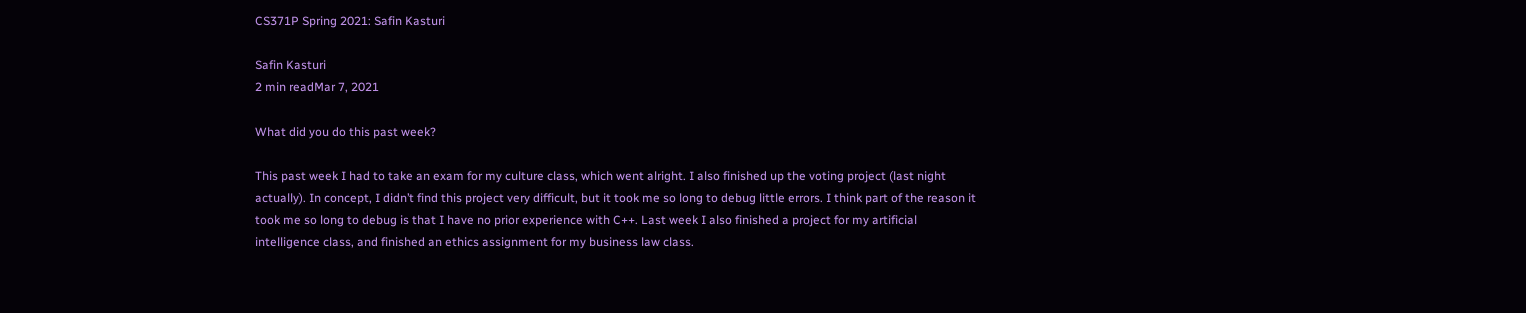CS371P Spring 2021: Safin Kasturi

Safin Kasturi
2 min readMar 7, 2021

What did you do this past week?

This past week I had to take an exam for my culture class, which went alright. I also finished up the voting project (last night actually). In concept, I didn’t find this project very difficult, but it took me so long to debug little errors. I think part of the reason it took me so long to debug is that I have no prior experience with C++. Last week I also finished a project for my artificial intelligence class, and finished an ethics assignment for my business law class.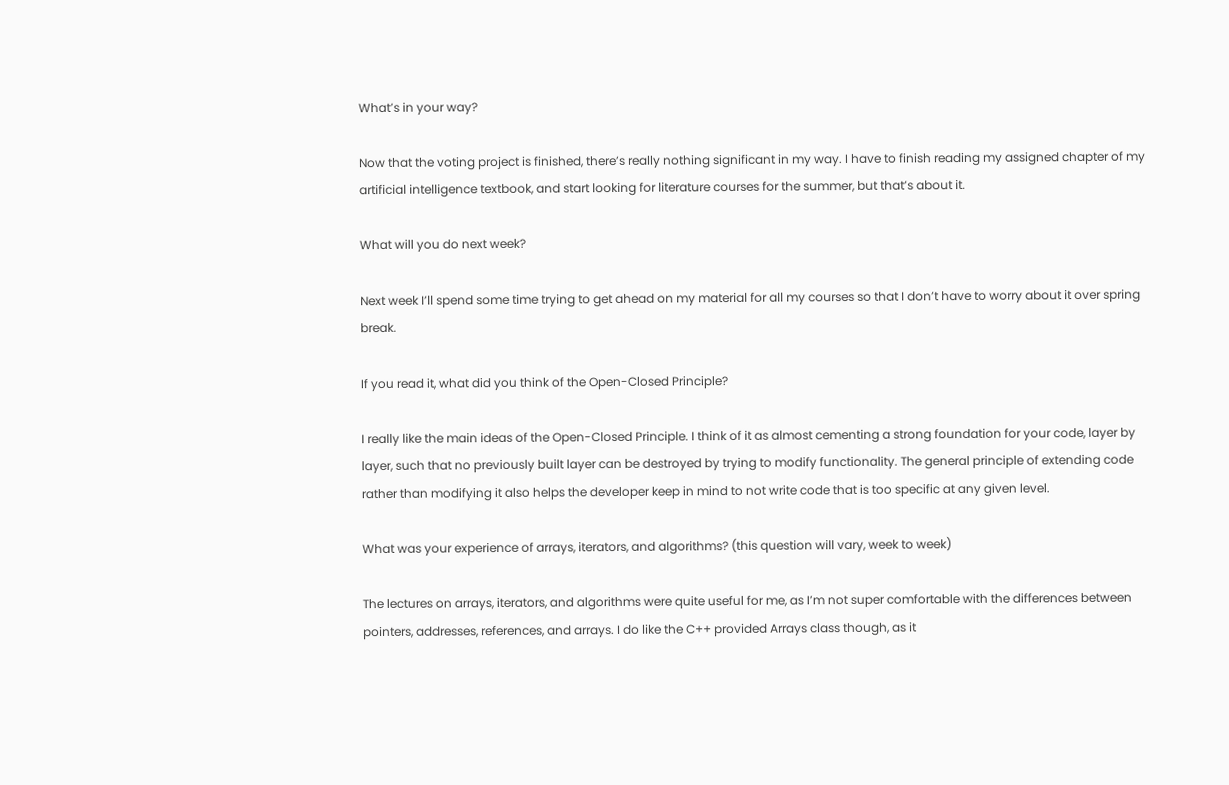What’s in your way?

Now that the voting project is finished, there’s really nothing significant in my way. I have to finish reading my assigned chapter of my artificial intelligence textbook, and start looking for literature courses for the summer, but that’s about it.

What will you do next week?

Next week I’ll spend some time trying to get ahead on my material for all my courses so that I don’t have to worry about it over spring break.

If you read it, what did you think of the Open-Closed Principle?

I really like the main ideas of the Open-Closed Principle. I think of it as almost cementing a strong foundation for your code, layer by layer, such that no previously built layer can be destroyed by trying to modify functionality. The general principle of extending code rather than modifying it also helps the developer keep in mind to not write code that is too specific at any given level.

What was your experience of arrays, iterators, and algorithms? (this question will vary, week to week)

The lectures on arrays, iterators, and algorithms were quite useful for me, as I’m not super comfortable with the differences between pointers, addresses, references, and arrays. I do like the C++ provided Arrays class though, as it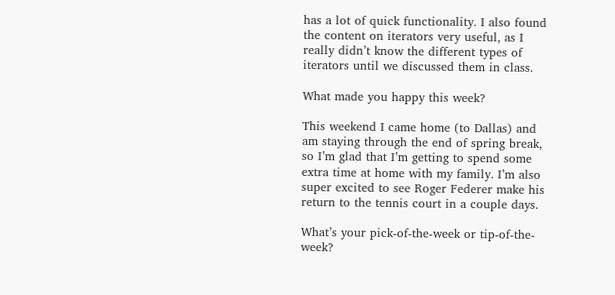has a lot of quick functionality. I also found the content on iterators very useful, as I really didn’t know the different types of iterators until we discussed them in class.

What made you happy this week?

This weekend I came home (to Dallas) and am staying through the end of spring break, so I’m glad that I’m getting to spend some extra time at home with my family. I’m also super excited to see Roger Federer make his return to the tennis court in a couple days.

What’s your pick-of-the-week or tip-of-the-week?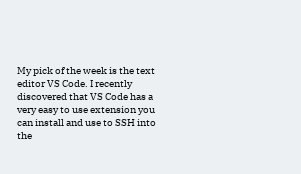My pick of the week is the text editor VS Code. I recently discovered that VS Code has a very easy to use extension you can install and use to SSH into the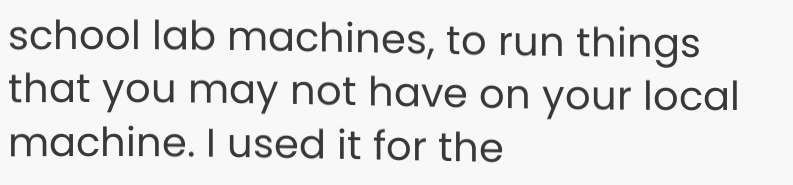school lab machines, to run things that you may not have on your local machine. I used it for the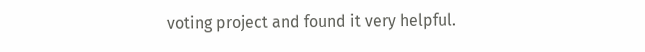voting project and found it very helpful.